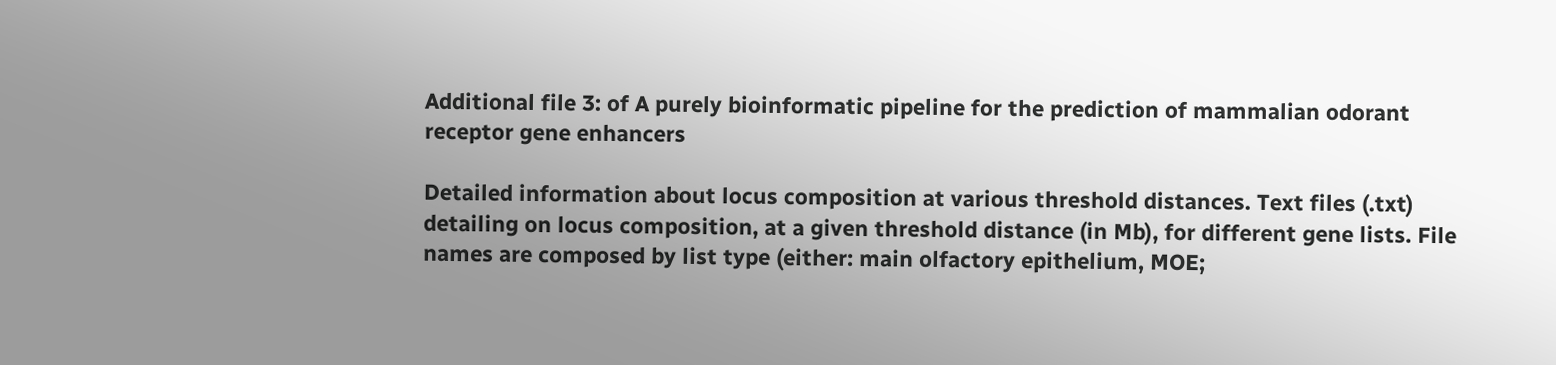Additional file 3: of A purely bioinformatic pipeline for the prediction of mammalian odorant receptor gene enhancers

Detailed information about locus composition at various threshold distances. Text files (.txt) detailing on locus composition, at a given threshold distance (in Mb), for different gene lists. File names are composed by list type (either: main olfactory epithelium, MOE;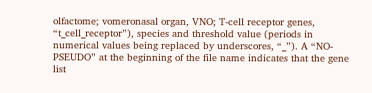olfactome; vomeronasal organ, VNO; T-cell receptor genes, “t_cell_receptor”), species and threshold value (periods in numerical values being replaced by underscores, “_”). A “NO-PSEUDO” at the beginning of the file name indicates that the gene list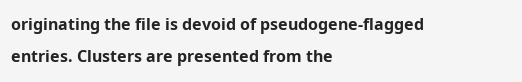originating the file is devoid of pseudogene-flagged entries. Clusters are presented from the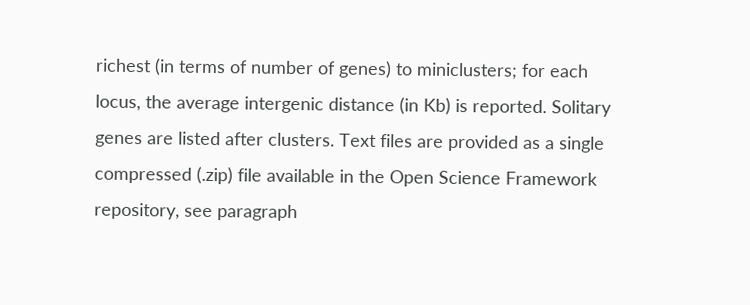richest (in terms of number of genes) to miniclusters; for each locus, the average intergenic distance (in Kb) is reported. Solitary genes are listed after clusters. Text files are provided as a single compressed (.zip) file available in the Open Science Framework repository, see paragraph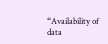“Availability of data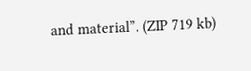and material”. (ZIP 719 kb)